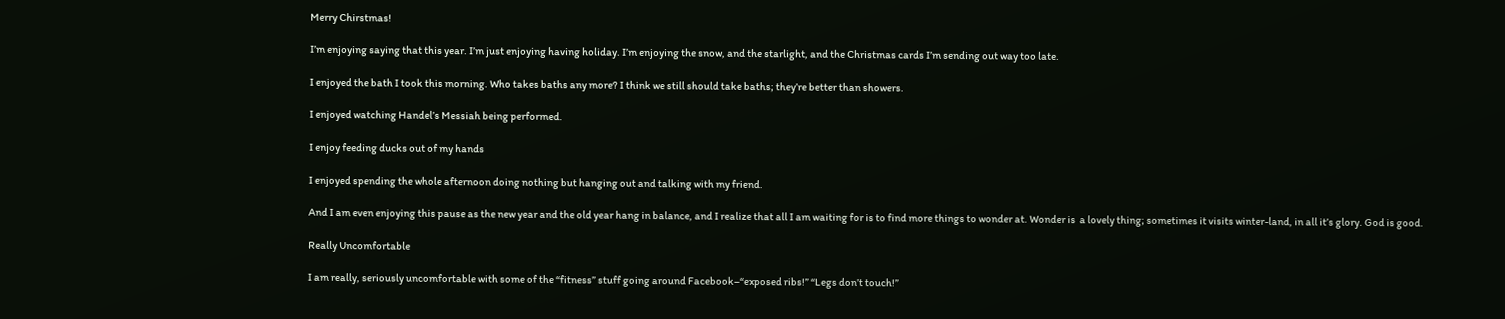Merry Chirstmas!

I’m enjoying saying that this year. I’m just enjoying having holiday. I’m enjoying the snow, and the starlight, and the Christmas cards I’m sending out way too late.

I enjoyed the bath I took this morning. Who takes baths any more? I think we still should take baths; they’re better than showers.

I enjoyed watching Handel’s Messiah being performed.

I enjoy feeding ducks out of my hands

I enjoyed spending the whole afternoon doing nothing but hanging out and talking with my friend.

And I am even enjoying this pause as the new year and the old year hang in balance, and I realize that all I am waiting for is to find more things to wonder at. Wonder is  a lovely thing; sometimes it visits winter-land, in all it’s glory. God is good.

Really Uncomfortable

I am really, seriously uncomfortable with some of the “fitness” stuff going around Facebook–“exposed ribs!” “Legs don’t touch!”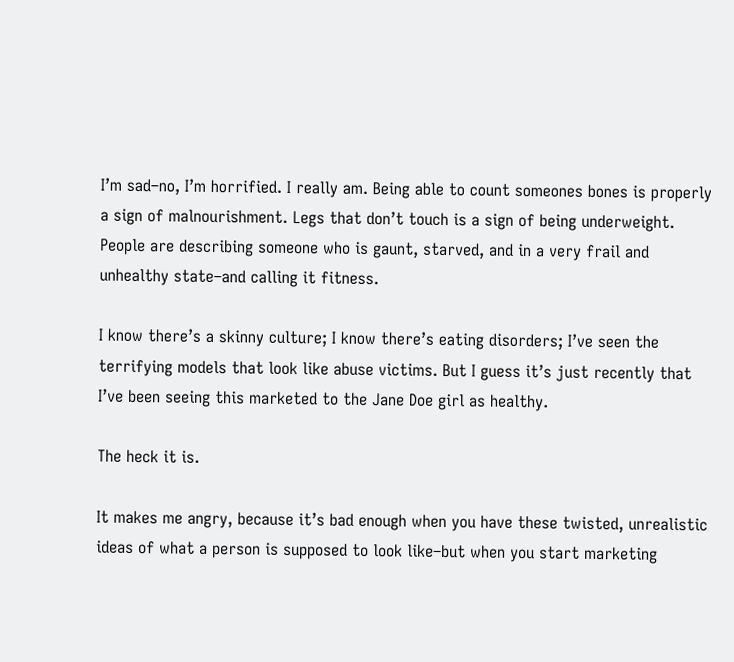I’m sad–no, I’m horrified. I really am. Being able to count someones bones is properly a sign of malnourishment. Legs that don’t touch is a sign of being underweight. People are describing someone who is gaunt, starved, and in a very frail and unhealthy state–and calling it fitness.

I know there’s a skinny culture; I know there’s eating disorders; I’ve seen the terrifying models that look like abuse victims. But I guess it’s just recently that I’ve been seeing this marketed to the Jane Doe girl as healthy.

The heck it is.

It makes me angry, because it’s bad enough when you have these twisted, unrealistic ideas of what a person is supposed to look like–but when you start marketing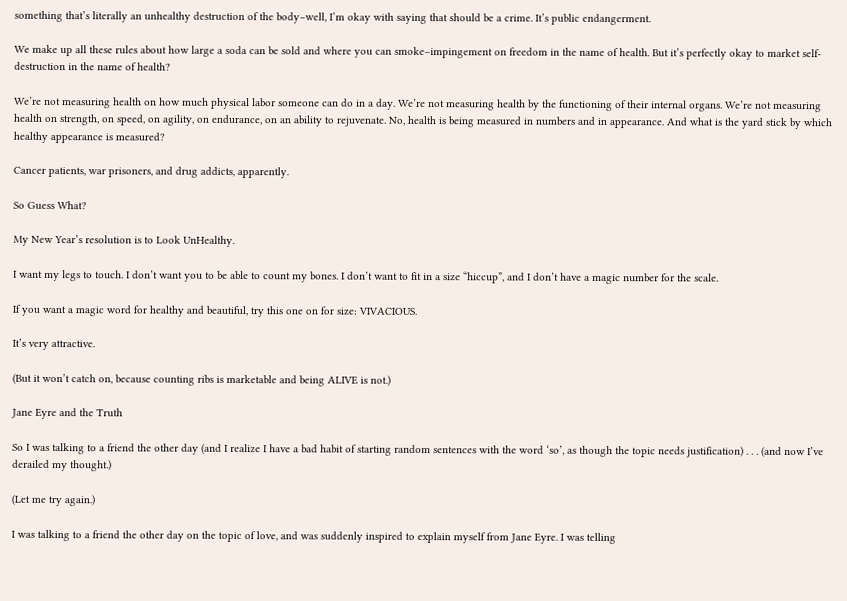something that’s literally an unhealthy destruction of the body–well, I’m okay with saying that should be a crime. It’s public endangerment.

We make up all these rules about how large a soda can be sold and where you can smoke–impingement on freedom in the name of health. But it’s perfectly okay to market self-destruction in the name of health?

We’re not measuring health on how much physical labor someone can do in a day. We’re not measuring health by the functioning of their internal organs. We’re not measuring health on strength, on speed, on agility, on endurance, on an ability to rejuvenate. No, health is being measured in numbers and in appearance. And what is the yard stick by which healthy appearance is measured?

Cancer patients, war prisoners, and drug addicts, apparently.

So Guess What?

My New Year’s resolution is to Look UnHealthy.

I want my legs to touch. I don’t want you to be able to count my bones. I don’t want to fit in a size “hiccup”, and I don’t have a magic number for the scale.

If you want a magic word for healthy and beautiful, try this one on for size: VIVACIOUS.

It’s very attractive.

(But it won’t catch on, because counting ribs is marketable and being ALIVE is not.)

Jane Eyre and the Truth

So I was talking to a friend the other day (and I realize I have a bad habit of starting random sentences with the word ‘so’, as though the topic needs justification) . . . (and now I’ve derailed my thought.)

(Let me try again.)

I was talking to a friend the other day on the topic of love, and was suddenly inspired to explain myself from Jane Eyre. I was telling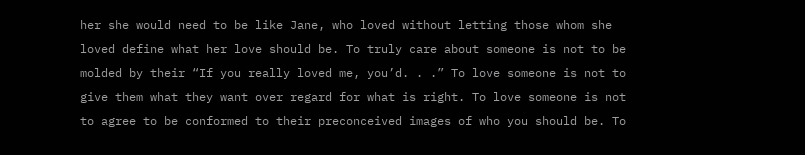her she would need to be like Jane, who loved without letting those whom she loved define what her love should be. To truly care about someone is not to be molded by their “If you really loved me, you’d. . .” To love someone is not to give them what they want over regard for what is right. To love someone is not to agree to be conformed to their preconceived images of who you should be. To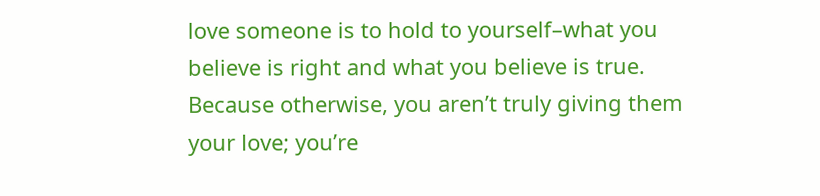love someone is to hold to yourself–what you believe is right and what you believe is true. Because otherwise, you aren’t truly giving them your love; you’re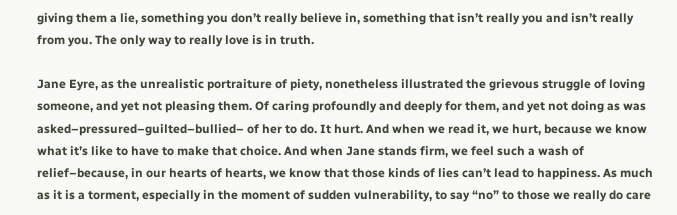giving them a lie, something you don’t really believe in, something that isn’t really you and isn’t really from you. The only way to really love is in truth.

Jane Eyre, as the unrealistic portraiture of piety, nonetheless illustrated the grievous struggle of loving someone, and yet not pleasing them. Of caring profoundly and deeply for them, and yet not doing as was asked–pressured–guilted–bullied– of her to do. It hurt. And when we read it, we hurt, because we know what it’s like to have to make that choice. And when Jane stands firm, we feel such a wash of relief–because, in our hearts of hearts, we know that those kinds of lies can’t lead to happiness. As much as it is a torment, especially in the moment of sudden vulnerability, to say “no” to those we really do care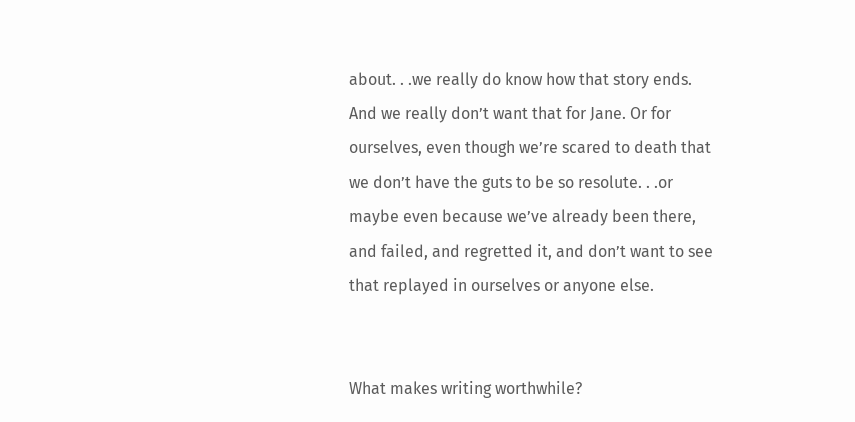about. . .we really do know how that story ends. And we really don’t want that for Jane. Or for ourselves, even though we’re scared to death that we don’t have the guts to be so resolute. . .or maybe even because we’ve already been there, and failed, and regretted it, and don’t want to see that replayed in ourselves or anyone else.


What makes writing worthwhile?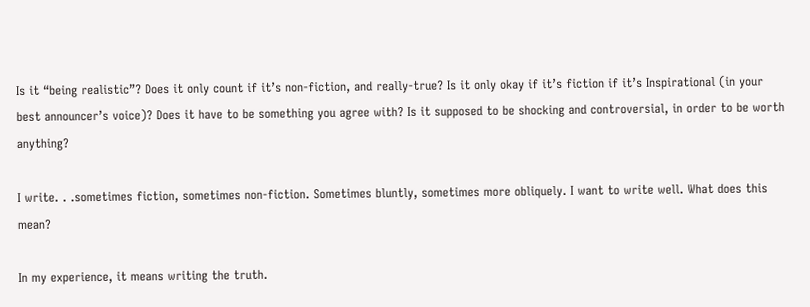Is it “being realistic”? Does it only count if it’s non-fiction, and really-true? Is it only okay if it’s fiction if it’s Inspirational (in your best announcer’s voice)? Does it have to be something you agree with? Is it supposed to be shocking and controversial, in order to be worth anything?

I write. . .sometimes fiction, sometimes non-fiction. Sometimes bluntly, sometimes more obliquely. I want to write well. What does this mean?

In my experience, it means writing the truth.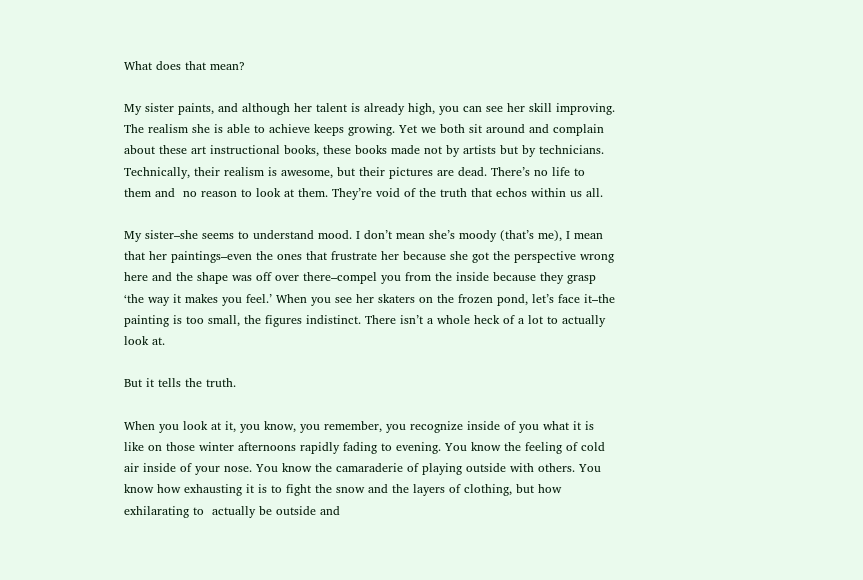What does that mean?

My sister paints, and although her talent is already high, you can see her skill improving. The realism she is able to achieve keeps growing. Yet we both sit around and complain about these art instructional books, these books made not by artists but by technicians. Technically, their realism is awesome, but their pictures are dead. There’s no life to them and  no reason to look at them. They’re void of the truth that echos within us all.

My sister–she seems to understand mood. I don’t mean she’s moody (that’s me), I mean that her paintings–even the ones that frustrate her because she got the perspective wrong here and the shape was off over there–compel you from the inside because they grasp ‘the way it makes you feel.’ When you see her skaters on the frozen pond, let’s face it–the painting is too small, the figures indistinct. There isn’t a whole heck of a lot to actually look at.

But it tells the truth.

When you look at it, you know, you remember, you recognize inside of you what it is like on those winter afternoons rapidly fading to evening. You know the feeling of cold air inside of your nose. You know the camaraderie of playing outside with others. You know how exhausting it is to fight the snow and the layers of clothing, but how exhilarating to  actually be outside and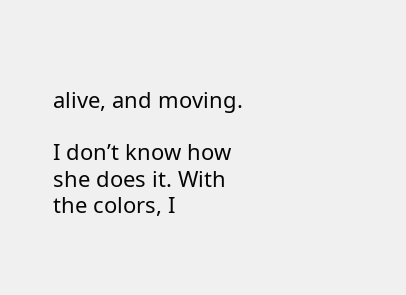alive, and moving.

I don’t know how she does it. With the colors, I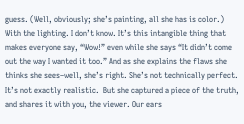guess. (Well, obviously; she’s painting, all she has is color.) With the lighting. I don’t know. It’s this intangible thing that makes everyone say, “Wow!” even while she says “It didn’t come out the way I wanted it too.” And as she explains the flaws she thinks she sees–well, she’s right. She’s not technically perfect. It’s not exactly realistic.  But she captured a piece of the truth, and shares it with you, the viewer. Our ears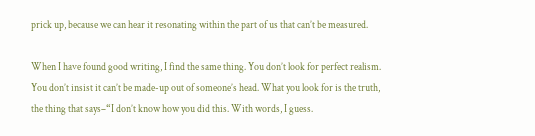prick up, because we can hear it resonating within the part of us that can’t be measured.

When I have found good writing, I find the same thing. You don’t look for perfect realism. You don’t insist it can’t be made-up out of someone’s head. What you look for is the truth, the thing that says–“I don’t know how you did this. With words, I guess.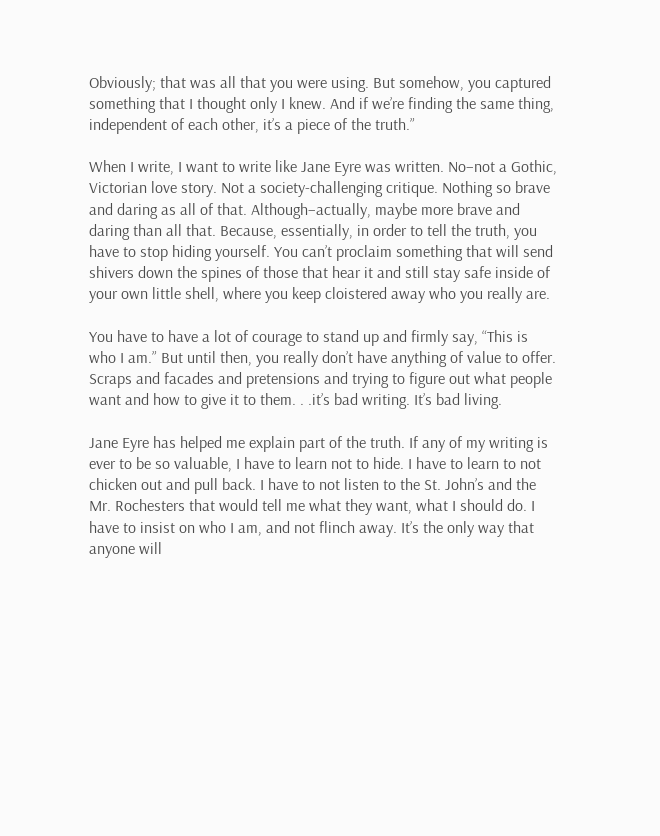Obviously; that was all that you were using. But somehow, you captured something that I thought only I knew. And if we’re finding the same thing, independent of each other, it’s a piece of the truth.”

When I write, I want to write like Jane Eyre was written. No–not a Gothic, Victorian love story. Not a society-challenging critique. Nothing so brave and daring as all of that. Although–actually, maybe more brave and daring than all that. Because, essentially, in order to tell the truth, you have to stop hiding yourself. You can’t proclaim something that will send shivers down the spines of those that hear it and still stay safe inside of your own little shell, where you keep cloistered away who you really are.

You have to have a lot of courage to stand up and firmly say, “This is who I am.” But until then, you really don’t have anything of value to offer. Scraps and facades and pretensions and trying to figure out what people want and how to give it to them. . .it’s bad writing. It’s bad living.

Jane Eyre has helped me explain part of the truth. If any of my writing is ever to be so valuable, I have to learn not to hide. I have to learn to not chicken out and pull back. I have to not listen to the St. John’s and the Mr. Rochesters that would tell me what they want, what I should do. I have to insist on who I am, and not flinch away. It’s the only way that anyone will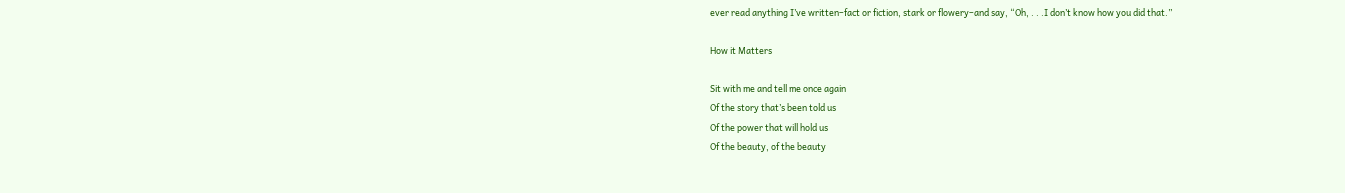ever read anything I’ve written–fact or fiction, stark or flowery–and say, “Oh, . . .I don’t know how you did that.”

How it Matters

Sit with me and tell me once again
Of the story that’s been told us
Of the power that will hold us
Of the beauty, of the beauty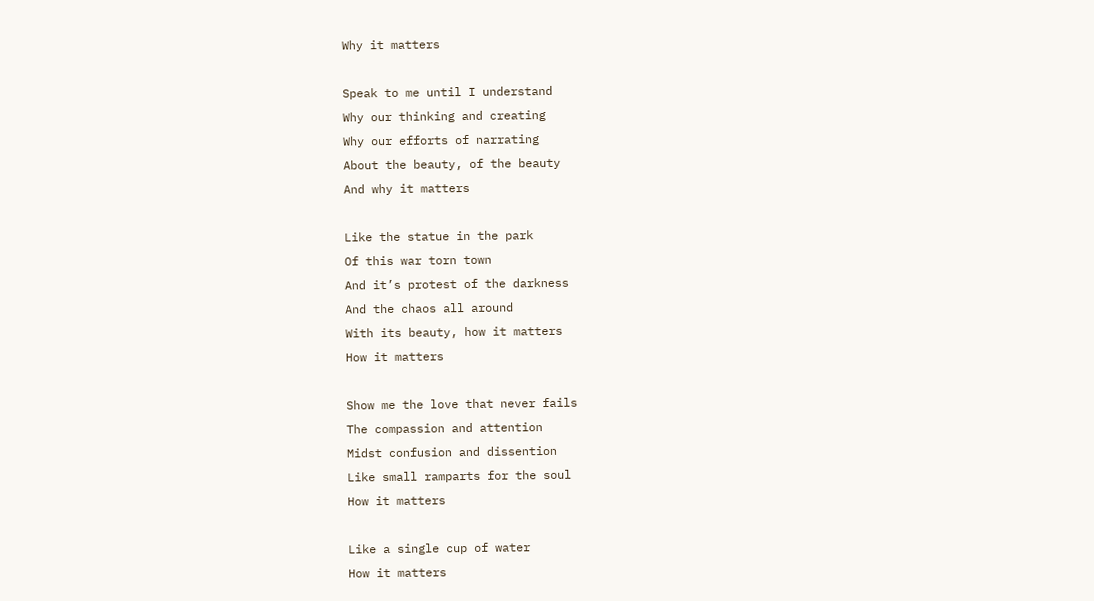Why it matters

Speak to me until I understand
Why our thinking and creating
Why our efforts of narrating
About the beauty, of the beauty
And why it matters

Like the statue in the park
Of this war torn town
And it’s protest of the darkness
And the chaos all around
With its beauty, how it matters
How it matters

Show me the love that never fails
The compassion and attention
Midst confusion and dissention
Like small ramparts for the soul
How it matters

Like a single cup of water
How it matters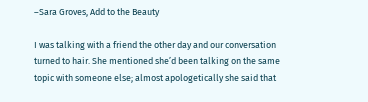–Sara Groves, Add to the Beauty

I was talking with a friend the other day and our conversation turned to hair. She mentioned she’d been talking on the same topic with someone else; almost apologetically she said that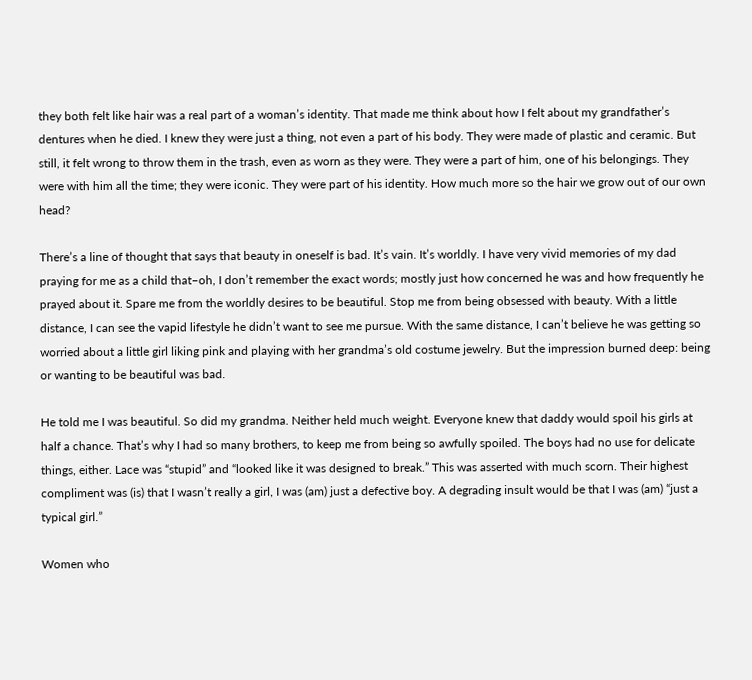they both felt like hair was a real part of a woman’s identity. That made me think about how I felt about my grandfather’s dentures when he died. I knew they were just a thing, not even a part of his body. They were made of plastic and ceramic. But still, it felt wrong to throw them in the trash, even as worn as they were. They were a part of him, one of his belongings. They were with him all the time; they were iconic. They were part of his identity. How much more so the hair we grow out of our own head?

There’s a line of thought that says that beauty in oneself is bad. It’s vain. It’s worldly. I have very vivid memories of my dad praying for me as a child that–oh, I don’t remember the exact words; mostly just how concerned he was and how frequently he prayed about it. Spare me from the worldly desires to be beautiful. Stop me from being obsessed with beauty. With a little distance, I can see the vapid lifestyle he didn’t want to see me pursue. With the same distance, I can’t believe he was getting so worried about a little girl liking pink and playing with her grandma’s old costume jewelry. But the impression burned deep: being or wanting to be beautiful was bad.

He told me I was beautiful. So did my grandma. Neither held much weight. Everyone knew that daddy would spoil his girls at half a chance. That’s why I had so many brothers, to keep me from being so awfully spoiled. The boys had no use for delicate things, either. Lace was “stupid” and “looked like it was designed to break.” This was asserted with much scorn. Their highest compliment was (is) that I wasn’t really a girl, I was (am) just a defective boy. A degrading insult would be that I was (am) “just a typical girl.”

Women who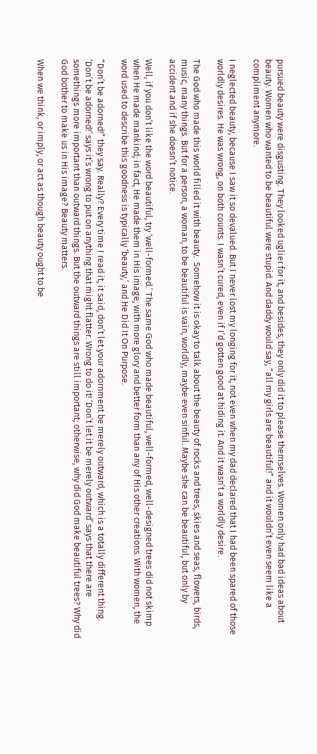pursued beauty were disgusting. They looked uglier for it, and besides, they only did it to please themselves. Women only had bad ideas about beauty. Women who wanted to be beautiful were stupid. And daddy would say, “all my girls are beautiful!” and it wouldn’t even seem like a compliment anymore.

I neglected beauty, because I saw it so devalued. But I never lost my longing for it, not even when my dad declared that I had been spared of those worldly desires. He was wrong, on both counts. I wasn’t cured, even if I’d gotten good at hiding it. And it wasn’t a worldly desire.

The God who made this world filled it with beauty.  Somehow it is okay to talk about the beauty of rocks and trees, skies and seas, flowers, birds, music, many things. But for a person, a woman, to be beautiful is vain, worldly, maybe even sinful. Maybe she can be beautiful, but only by accident and if she doesn’t notice.

Well, if you don’t like the word beautiful, try ‘well-formed.’ The same God who made beautiful, well-formed, well-designed trees did not skimp when He made mankind; in fact, He made them in His image, with more glory and better form than any of His other creations. With women, the word used to describe this goodness is typically ‘beauty,’ and He Did It On Purpose.

“Don’t be adorned!” they say. Really? Every time I read it, it said, don’t let your adornment be merely outward, which is a totally different thing. ‘Don’t be adorned!’ says it’s wrong to put on anything that might flatter. Wrong to do it! ‘Don’t let it be merely outward’ says that there are somethings more important than outward things. But the outward things are still important; otherwise, why did God make beautiful trees? Why did God bother to make us in His image? Beauty matters.

When we think, or imply, or act as though beauty ought to be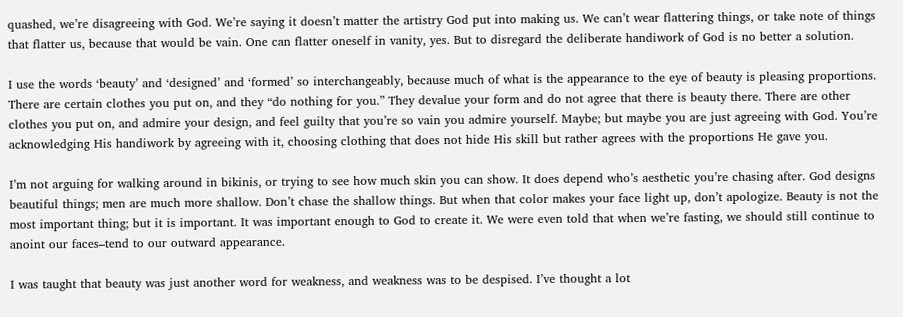quashed, we’re disagreeing with God. We’re saying it doesn’t matter the artistry God put into making us. We can’t wear flattering things, or take note of things that flatter us, because that would be vain. One can flatter oneself in vanity, yes. But to disregard the deliberate handiwork of God is no better a solution.

I use the words ‘beauty’ and ‘designed’ and ‘formed’ so interchangeably, because much of what is the appearance to the eye of beauty is pleasing proportions. There are certain clothes you put on, and they “do nothing for you.” They devalue your form and do not agree that there is beauty there. There are other clothes you put on, and admire your design, and feel guilty that you’re so vain you admire yourself. Maybe; but maybe you are just agreeing with God. You’re acknowledging His handiwork by agreeing with it, choosing clothing that does not hide His skill but rather agrees with the proportions He gave you.

I’m not arguing for walking around in bikinis, or trying to see how much skin you can show. It does depend who’s aesthetic you’re chasing after. God designs beautiful things; men are much more shallow. Don’t chase the shallow things. But when that color makes your face light up, don’t apologize. Beauty is not the most important thing; but it is important. It was important enough to God to create it. We were even told that when we’re fasting, we should still continue to anoint our faces–tend to our outward appearance.

I was taught that beauty was just another word for weakness, and weakness was to be despised. I’ve thought a lot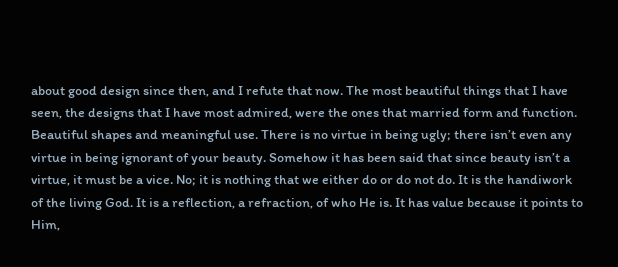about good design since then, and I refute that now. The most beautiful things that I have seen, the designs that I have most admired, were the ones that married form and function. Beautiful shapes and meaningful use. There is no virtue in being ugly; there isn’t even any virtue in being ignorant of your beauty. Somehow it has been said that since beauty isn’t a virtue, it must be a vice. No; it is nothing that we either do or do not do. It is the handiwork of the living God. It is a reflection, a refraction, of who He is. It has value because it points to Him,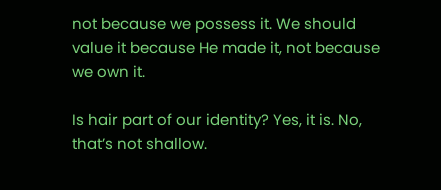not because we possess it. We should value it because He made it, not because we own it.

Is hair part of our identity? Yes, it is. No, that’s not shallow.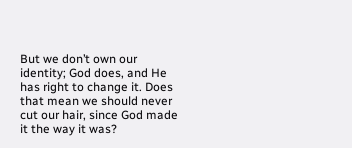But we don’t own our identity; God does, and He has right to change it. Does that mean we should never cut our hair, since God made it the way it was?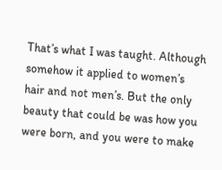That’s what I was taught. Although somehow it applied to women’s hair and not men’s. But the only beauty that could be was how you were born, and you were to make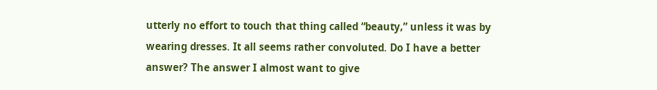utterly no effort to touch that thing called “beauty,” unless it was by wearing dresses. It all seems rather convoluted. Do I have a better answer? The answer I almost want to give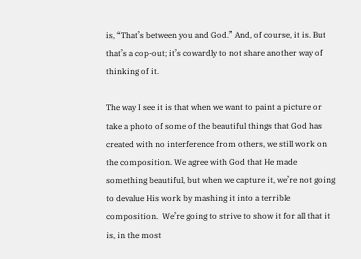is, “That’s between you and God.” And, of course, it is. But that’s a cop-out; it’s cowardly to not share another way of thinking of it.

The way I see it is that when we want to paint a picture or take a photo of some of the beautiful things that God has created with no interference from others, we still work on the composition. We agree with God that He made something beautiful, but when we capture it, we’re not going to devalue His work by mashing it into a terrible composition.  We’re going to strive to show it for all that it is, in the most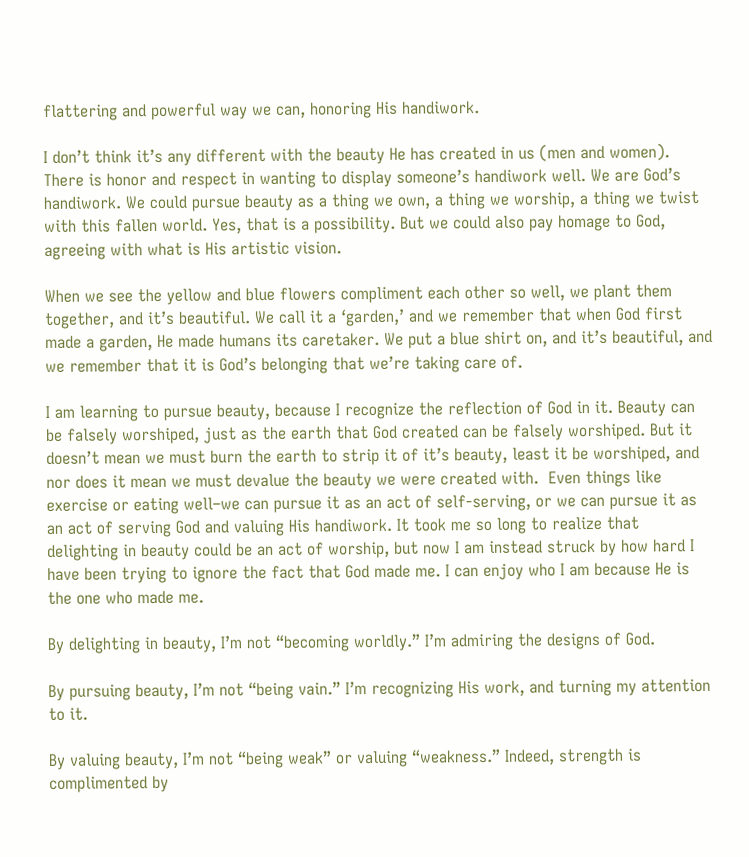flattering and powerful way we can, honoring His handiwork.

I don’t think it’s any different with the beauty He has created in us (men and women). There is honor and respect in wanting to display someone’s handiwork well. We are God’s handiwork. We could pursue beauty as a thing we own, a thing we worship, a thing we twist with this fallen world. Yes, that is a possibility. But we could also pay homage to God, agreeing with what is His artistic vision.

When we see the yellow and blue flowers compliment each other so well, we plant them together, and it’s beautiful. We call it a ‘garden,’ and we remember that when God first made a garden, He made humans its caretaker. We put a blue shirt on, and it’s beautiful, and we remember that it is God’s belonging that we’re taking care of.

I am learning to pursue beauty, because I recognize the reflection of God in it. Beauty can be falsely worshiped, just as the earth that God created can be falsely worshiped. But it doesn’t mean we must burn the earth to strip it of it’s beauty, least it be worshiped, and nor does it mean we must devalue the beauty we were created with.  Even things like exercise or eating well–we can pursue it as an act of self-serving, or we can pursue it as an act of serving God and valuing His handiwork. It took me so long to realize that delighting in beauty could be an act of worship, but now I am instead struck by how hard I have been trying to ignore the fact that God made me. I can enjoy who I am because He is the one who made me.

By delighting in beauty, I’m not “becoming worldly.” I’m admiring the designs of God.

By pursuing beauty, I’m not “being vain.” I’m recognizing His work, and turning my attention to it.

By valuing beauty, I’m not “being weak” or valuing “weakness.” Indeed, strength is complimented by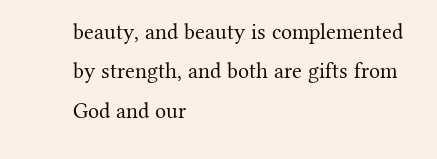beauty, and beauty is complemented by strength, and both are gifts from God and our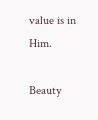value is in Him.

Beauty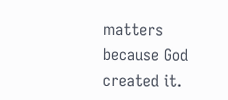matters because God created it.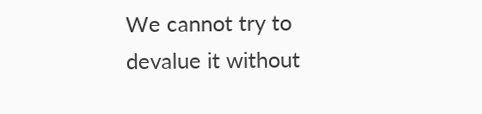We cannot try to devalue it without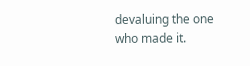devaluing the one who made it.